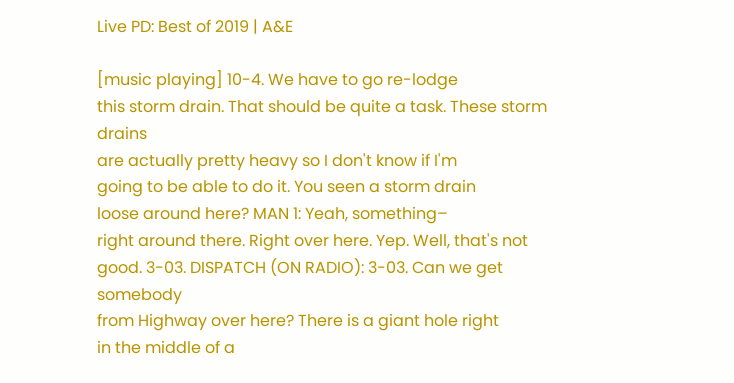Live PD: Best of 2019 | A&E

[music playing] 10-4. We have to go re-lodge
this storm drain. That should be quite a task. These storm drains
are actually pretty heavy so I don't know if I'm
going to be able to do it. You seen a storm drain
loose around here? MAN 1: Yeah, something–
right around there. Right over here. Yep. Well, that's not good. 3-03. DISPATCH (ON RADIO): 3-03. Can we get somebody
from Highway over here? There is a giant hole right
in the middle of a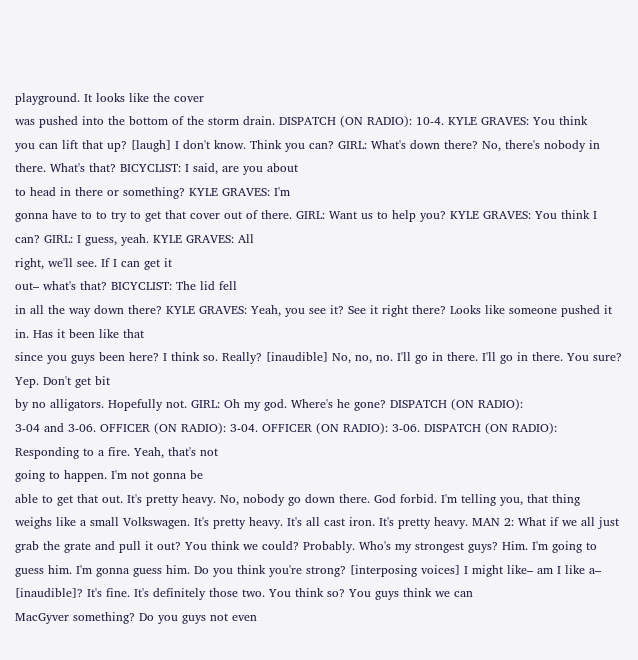playground. It looks like the cover
was pushed into the bottom of the storm drain. DISPATCH (ON RADIO): 10-4. KYLE GRAVES: You think
you can lift that up? [laugh] I don't know. Think you can? GIRL: What's down there? No, there's nobody in there. What's that? BICYCLIST: I said, are you about
to head in there or something? KYLE GRAVES: I'm
gonna have to to try to get that cover out of there. GIRL: Want us to help you? KYLE GRAVES: You think I can? GIRL: I guess, yeah. KYLE GRAVES: All
right, we'll see. If I can get it
out– what's that? BICYCLIST: The lid fell
in all the way down there? KYLE GRAVES: Yeah, you see it? See it right there? Looks like someone pushed it in. Has it been like that
since you guys been here? I think so. Really? [inaudible] No, no, no. I'll go in there. I'll go in there. You sure? Yep. Don't get bit
by no alligators. Hopefully not. GIRL: Oh my god. Where's he gone? DISPATCH (ON RADIO):
3-04 and 3-06. OFFICER (ON RADIO): 3-04. OFFICER (ON RADIO): 3-06. DISPATCH (ON RADIO):
Responding to a fire. Yeah, that's not
going to happen. I'm not gonna be
able to get that out. It's pretty heavy. No, nobody go down there. God forbid. I'm telling you, that thing
weighs like a small Volkswagen. It's pretty heavy. It's all cast iron. It's pretty heavy. MAN 2: What if we all just
grab the grate and pull it out? You think we could? Probably. Who's my strongest guys? Him. I'm going to guess him. I'm gonna guess him. Do you think you're strong? [interposing voices] I might like– am I like a– [inaudible]? It's fine. It's definitely those two. You think so? You guys think we can
MacGyver something? Do you guys not even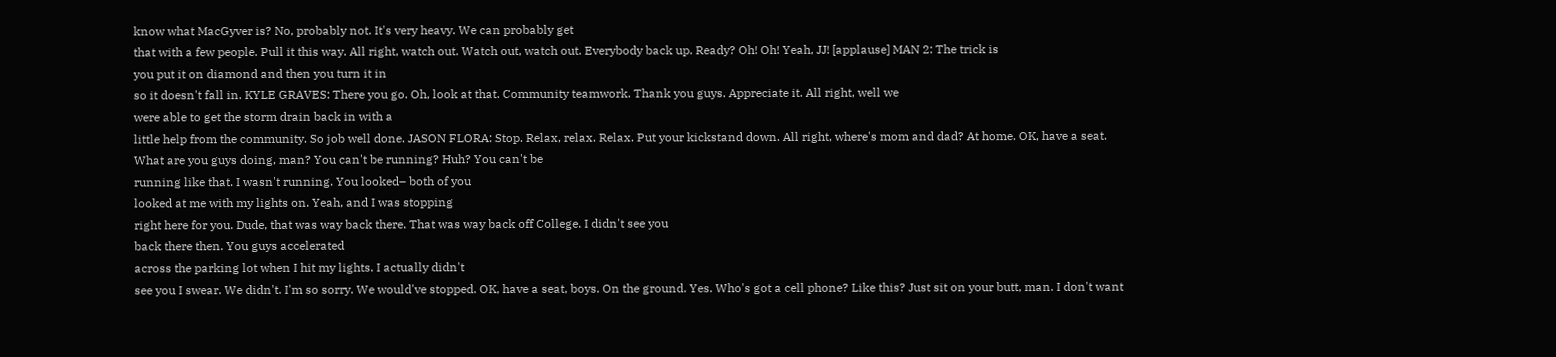know what MacGyver is? No, probably not. It's very heavy. We can probably get
that with a few people. Pull it this way. All right, watch out. Watch out, watch out. Everybody back up. Ready? Oh! Oh! Yeah, JJ! [applause] MAN 2: The trick is
you put it on diamond and then you turn it in
so it doesn't fall in. KYLE GRAVES: There you go. Oh, look at that. Community teamwork. Thank you guys. Appreciate it. All right, well we
were able to get the storm drain back in with a
little help from the community. So job well done. JASON FLORA: Stop. Relax, relax. Relax. Put your kickstand down. All right, where's mom and dad? At home. OK, have a seat. What are you guys doing, man? You can't be running? Huh? You can't be
running like that. I wasn't running. You looked– both of you
looked at me with my lights on. Yeah, and I was stopping
right here for you. Dude, that was way back there. That was way back off College. I didn't see you
back there then. You guys accelerated
across the parking lot when I hit my lights. I actually didn't
see you I swear. We didn't. I'm so sorry. We would've stopped. OK, have a seat, boys. On the ground. Yes. Who's got a cell phone? Like this? Just sit on your butt, man. I don't want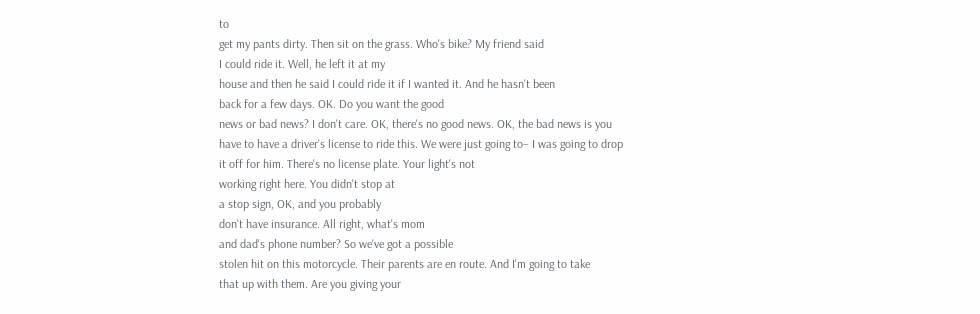to
get my pants dirty. Then sit on the grass. Who's bike? My friend said
I could ride it. Well, he left it at my
house and then he said I could ride it if I wanted it. And he hasn't been
back for a few days. OK. Do you want the good
news or bad news? I don't care. OK, there's no good news. OK, the bad news is you
have to have a driver's license to ride this. We were just going to– I was going to drop
it off for him. There's no license plate. Your light's not
working right here. You didn't stop at
a stop sign, OK, and you probably
don't have insurance. All right, what's mom
and dad's phone number? So we've got a possible
stolen hit on this motorcycle. Their parents are en route. And I'm going to take
that up with them. Are you giving your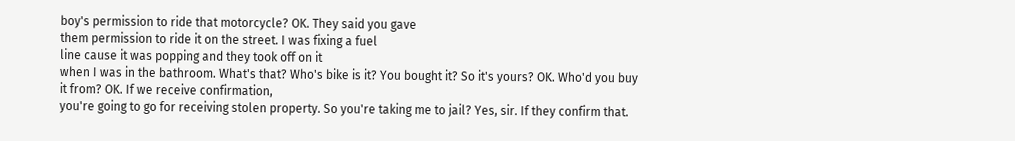boy's permission to ride that motorcycle? OK. They said you gave
them permission to ride it on the street. I was fixing a fuel
line cause it was popping and they took off on it
when I was in the bathroom. What's that? Who's bike is it? You bought it? So it's yours? OK. Who'd you buy it from? OK. If we receive confirmation,
you're going to go for receiving stolen property. So you're taking me to jail? Yes, sir. If they confirm that.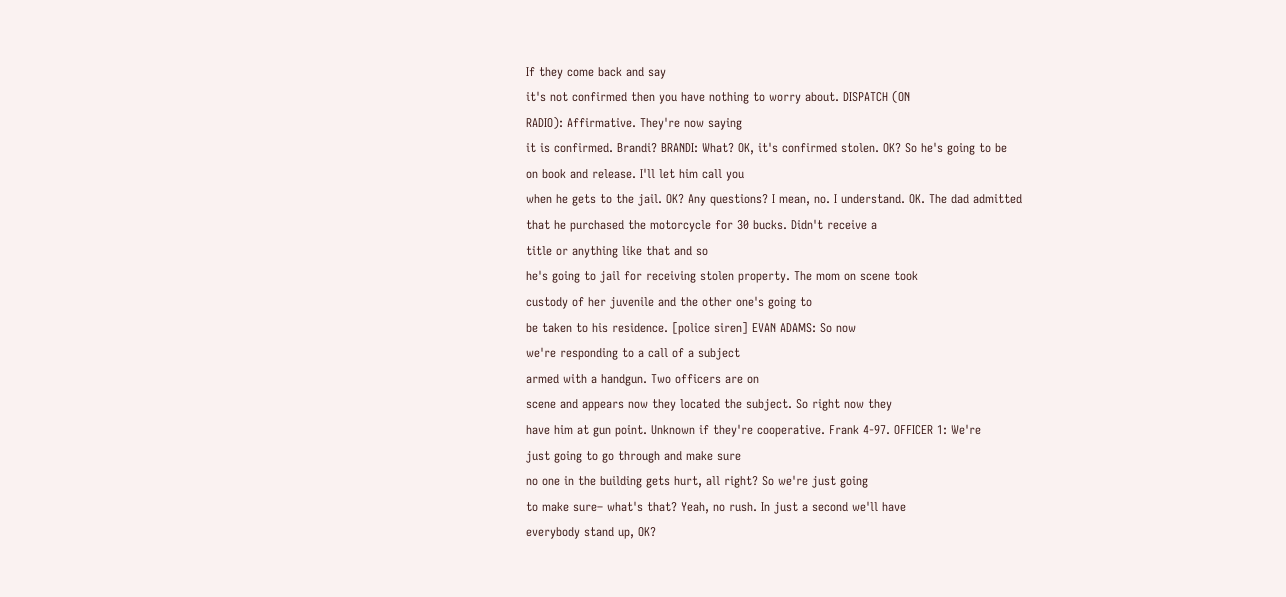If they come back and say
it's not confirmed then you have nothing to worry about. DISPATCH (ON
RADIO): Affirmative. They're now saying
it is confirmed. Brandi? BRANDI: What? OK, it's confirmed stolen. OK? So he's going to be
on book and release. I'll let him call you
when he gets to the jail. OK? Any questions? I mean, no. I understand. OK. The dad admitted
that he purchased the motorcycle for 30 bucks. Didn't receive a
title or anything like that and so
he's going to jail for receiving stolen property. The mom on scene took
custody of her juvenile and the other one's going to
be taken to his residence. [police siren] EVAN ADAMS: So now
we're responding to a call of a subject
armed with a handgun. Two officers are on
scene and appears now they located the subject. So right now they
have him at gun point. Unknown if they're cooperative. Frank 4-97. OFFICER 1: We're
just going to go through and make sure
no one in the building gets hurt, all right? So we're just going
to make sure– what's that? Yeah, no rush. In just a second we'll have
everybody stand up, OK?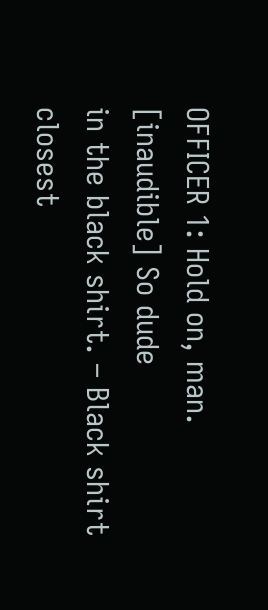OFFICER 1: Hold on, man. [inaudible] So dude
in the black shirt. – Black shirt closest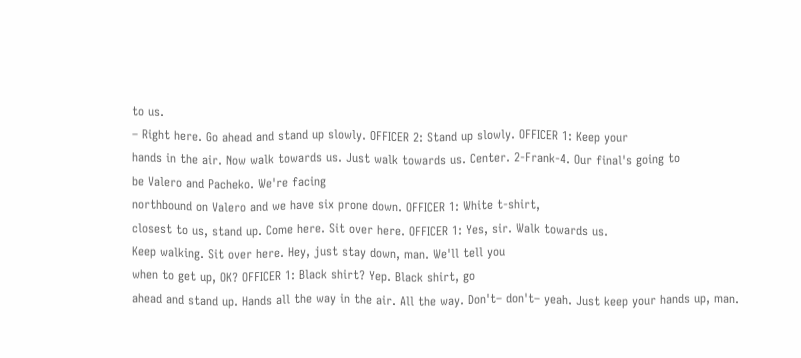to us.
– Right here. Go ahead and stand up slowly. OFFICER 2: Stand up slowly. OFFICER 1: Keep your
hands in the air. Now walk towards us. Just walk towards us. Center. 2-Frank-4. Our final's going to
be Valero and Pacheko. We're facing
northbound on Valero and we have six prone down. OFFICER 1: White t-shirt,
closest to us, stand up. Come here. Sit over here. OFFICER 1: Yes, sir. Walk towards us.
Keep walking. Sit over here. Hey, just stay down, man. We'll tell you
when to get up, OK? OFFICER 1: Black shirt? Yep. Black shirt, go
ahead and stand up. Hands all the way in the air. All the way. Don't– don't– yeah. Just keep your hands up, man.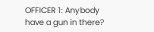OFFICER 1: Anybody
have a gun in there?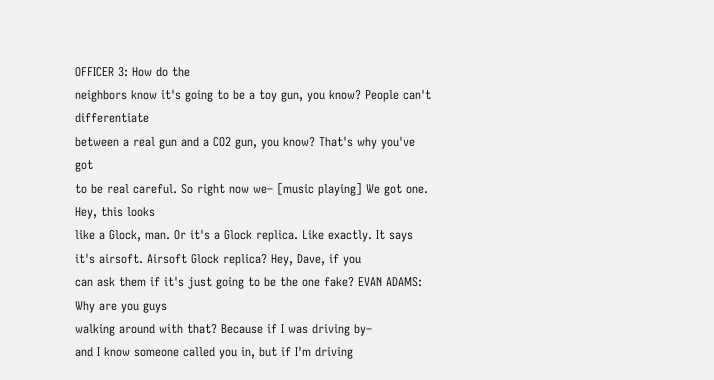OFFICER 3: How do the
neighbors know it's going to be a toy gun, you know? People can't differentiate
between a real gun and a CO2 gun, you know? That's why you've got
to be real careful. So right now we– [music playing] We got one. Hey, this looks
like a Glock, man. Or it's a Glock replica. Like exactly. It says it's airsoft. Airsoft Glock replica? Hey, Dave, if you
can ask them if it's just going to be the one fake? EVAN ADAMS: Why are you guys
walking around with that? Because if I was driving by–
and I know someone called you in, but if I'm driving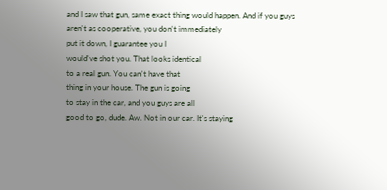and I saw that gun, same exact thing would happen. And if you guys
aren't as cooperative, you don't immediately
put it down, I guarantee you I
would've shot you. That looks identical
to a real gun. You can't have that
thing in your house. The gun is going
to stay in the car, and you guys are all
good to go, dude. Aw. Not in our car. It's staying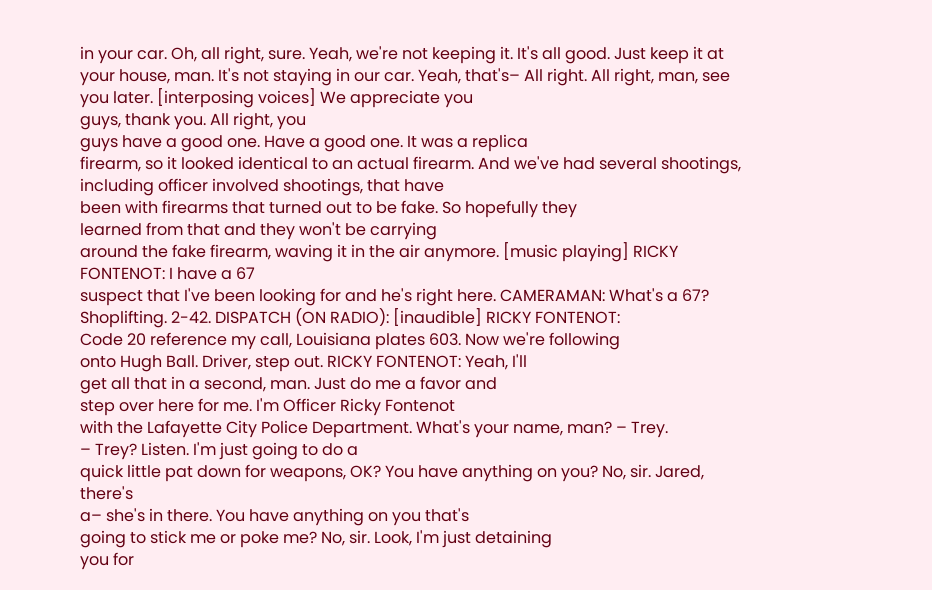in your car. Oh, all right, sure. Yeah, we're not keeping it. It's all good. Just keep it at
your house, man. It's not staying in our car. Yeah, that's– All right. All right, man, see you later. [interposing voices] We appreciate you
guys, thank you. All right, you
guys have a good one. Have a good one. It was a replica
firearm, so it looked identical to an actual firearm. And we've had several shootings,
including officer involved shootings, that have
been with firearms that turned out to be fake. So hopefully they
learned from that and they won't be carrying
around the fake firearm, waving it in the air anymore. [music playing] RICKY FONTENOT: I have a 67
suspect that I've been looking for and he's right here. CAMERAMAN: What's a 67? Shoplifting. 2-42. DISPATCH (ON RADIO): [inaudible] RICKY FONTENOT:
Code 20 reference my call, Louisiana plates 603. Now we're following
onto Hugh Ball. Driver, step out. RICKY FONTENOT: Yeah, I'll
get all that in a second, man. Just do me a favor and
step over here for me. I'm Officer Ricky Fontenot
with the Lafayette City Police Department. What's your name, man? – Trey.
– Trey? Listen. I'm just going to do a
quick little pat down for weapons, OK? You have anything on you? No, sir. Jared, there's
a– she's in there. You have anything on you that's
going to stick me or poke me? No, sir. Look, I'm just detaining
you for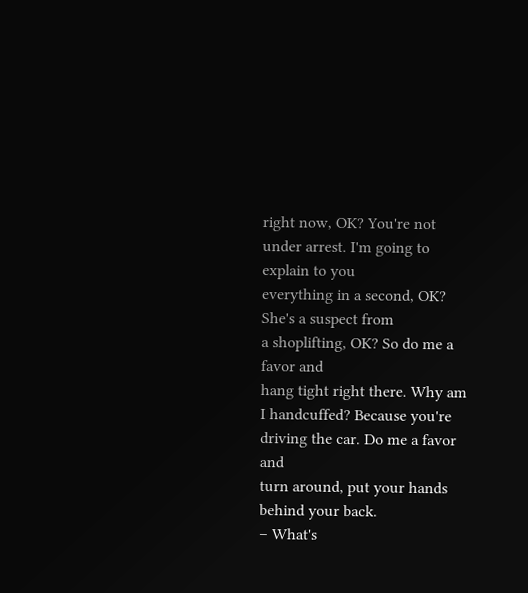right now, OK? You're not under arrest. I'm going to explain to you
everything in a second, OK? She's a suspect from
a shoplifting, OK? So do me a favor and
hang tight right there. Why am I handcuffed? Because you're
driving the car. Do me a favor and
turn around, put your hands behind your back.
– What's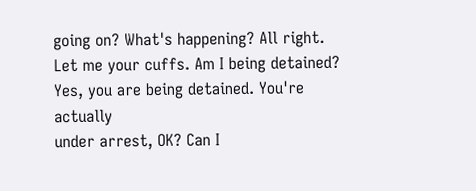going on? What's happening? All right. Let me your cuffs. Am I being detained? Yes, you are being detained. You're actually
under arrest, OK? Can I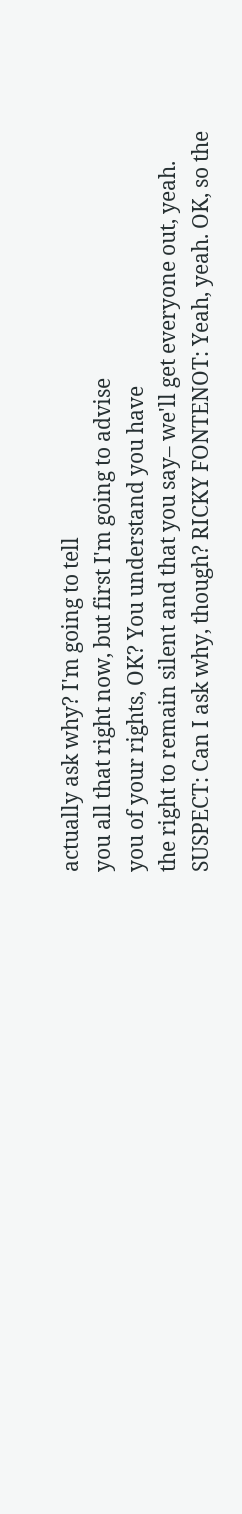actually ask why? I'm going to tell
you all that right now, but first I'm going to advise
you of your rights, OK? You understand you have
the right to remain silent and that you say– we'll get everyone out, yeah. SUSPECT: Can I ask why, though? RICKY FONTENOT: Yeah, yeah. OK, so the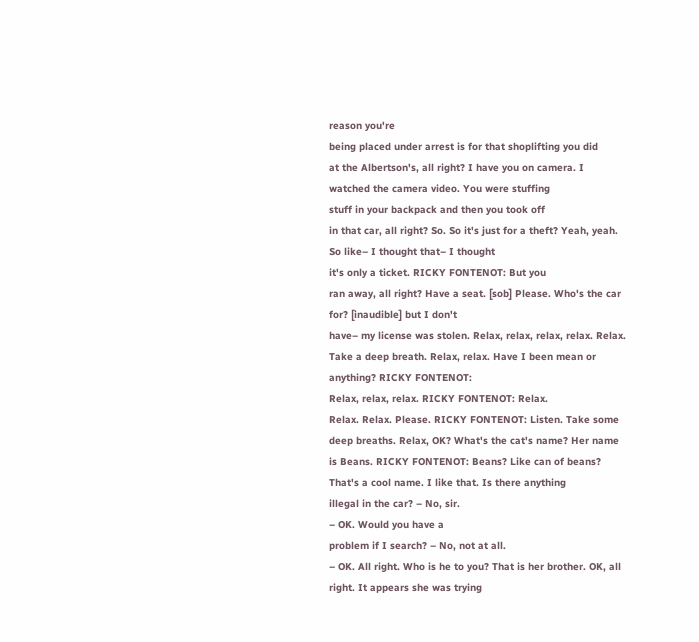reason you're
being placed under arrest is for that shoplifting you did
at the Albertson's, all right? I have you on camera. I watched the camera video. You were stuffing
stuff in your backpack and then you took off
in that car, all right? So. So it's just for a theft? Yeah, yeah. So like– I thought that– I thought
it's only a ticket. RICKY FONTENOT: But you
ran away, all right? Have a seat. [sob] Please. Who's the car for? [inaudible] but I don't
have– my license was stolen. Relax, relax, relax, relax. Relax. Take a deep breath. Relax, relax. Have I been mean or anything? RICKY FONTENOT:
Relax, relax, relax. RICKY FONTENOT: Relax.
Relax. Relax. Please. RICKY FONTENOT: Listen. Take some deep breaths. Relax, OK? What's the cat's name? Her name is Beans. RICKY FONTENOT: Beans? Like can of beans? That's a cool name. I like that. Is there anything
illegal in the car? – No, sir.
– OK. Would you have a
problem if I search? – No, not at all.
– OK. All right. Who is he to you? That is her brother. OK, all right. It appears she was trying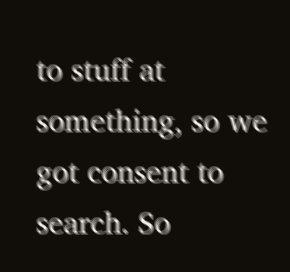to stuff at something, so we got consent to search. So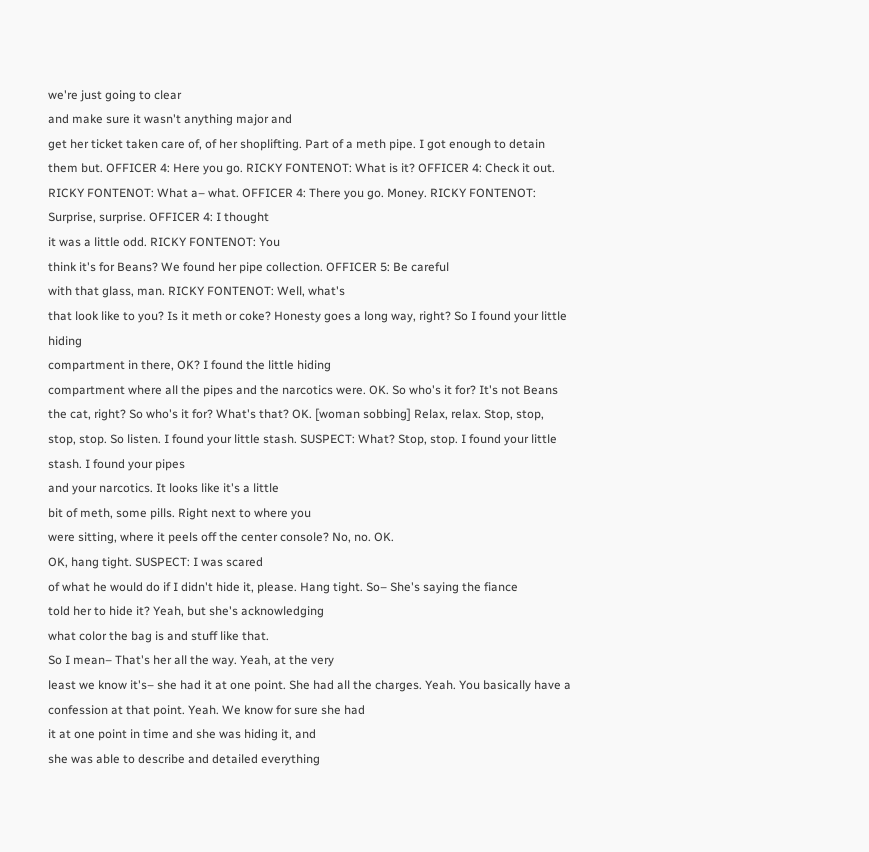we're just going to clear
and make sure it wasn't anything major and
get her ticket taken care of, of her shoplifting. Part of a meth pipe. I got enough to detain them but. OFFICER 4: Here you go. RICKY FONTENOT: What is it? OFFICER 4: Check it out. RICKY FONTENOT: What a– what. OFFICER 4: There you go. Money. RICKY FONTENOT:
Surprise, surprise. OFFICER 4: I thought
it was a little odd. RICKY FONTENOT: You
think it's for Beans? We found her pipe collection. OFFICER 5: Be careful
with that glass, man. RICKY FONTENOT: Well, what's
that look like to you? Is it meth or coke? Honesty goes a long way, right? So I found your little hiding
compartment in there, OK? I found the little hiding
compartment where all the pipes and the narcotics were. OK. So who's it for? It's not Beans the cat, right? So who's it for? What's that? OK. [woman sobbing] Relax, relax. Stop, stop, stop, stop. So listen. I found your little stash. SUSPECT: What? Stop, stop. I found your little stash. I found your pipes
and your narcotics. It looks like it's a little
bit of meth, some pills. Right next to where you
were sitting, where it peels off the center console? No, no. OK.
OK, hang tight. SUSPECT: I was scared
of what he would do if I didn't hide it, please. Hang tight. So– She's saying the fiance
told her to hide it? Yeah, but she's acknowledging
what color the bag is and stuff like that.
So I mean– That's her all the way. Yeah, at the very
least we know it's– she had it at one point. She had all the charges. Yeah. You basically have a
confession at that point. Yeah. We know for sure she had
it at one point in time and she was hiding it, and
she was able to describe and detailed everything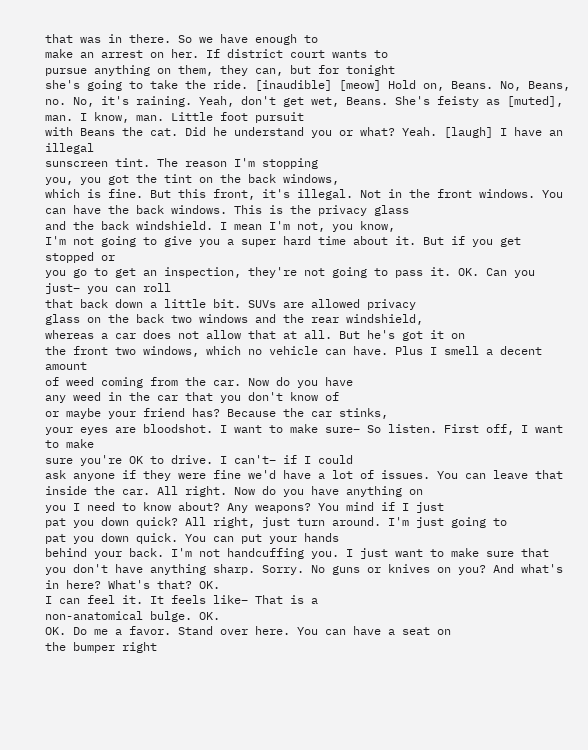that was in there. So we have enough to
make an arrest on her. If district court wants to
pursue anything on them, they can, but for tonight
she's going to take the ride. [inaudible] [meow] Hold on, Beans. No, Beans, no. No, it's raining. Yeah, don't get wet, Beans. She's feisty as [muted], man. I know, man. Little foot pursuit
with Beans the cat. Did he understand you or what? Yeah. [laugh] I have an illegal
sunscreen tint. The reason I'm stopping
you, you got the tint on the back windows,
which is fine. But this front, it's illegal. Not in the front windows. You can have the back windows. This is the privacy glass
and the back windshield. I mean I'm not, you know,
I'm not going to give you a super hard time about it. But if you get stopped or
you go to get an inspection, they're not going to pass it. OK. Can you just– you can roll
that back down a little bit. SUVs are allowed privacy
glass on the back two windows and the rear windshield,
whereas a car does not allow that at all. But he's got it on
the front two windows, which no vehicle can have. Plus I smell a decent amount
of weed coming from the car. Now do you have
any weed in the car that you don't know of
or maybe your friend has? Because the car stinks,
your eyes are bloodshot. I want to make sure– So listen. First off, I want to make
sure you're OK to drive. I can't– if I could
ask anyone if they were fine we'd have a lot of issues. You can leave that
inside the car. All right. Now do you have anything on
you I need to know about? Any weapons? You mind if I just
pat you down quick? All right, just turn around. I'm just going to
pat you down quick. You can put your hands
behind your back. I'm not handcuffing you. I just want to make sure that
you don't have anything sharp. Sorry. No guns or knives on you? And what's in here? What's that? OK.
I can feel it. It feels like– That is a
non-anatomical bulge. OK.
OK. Do me a favor. Stand over here. You can have a seat on
the bumper right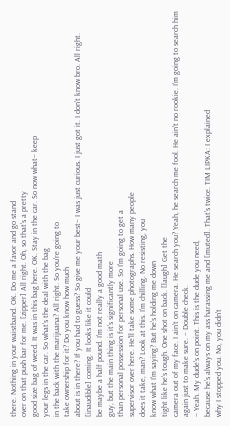there. Nothing in your waistband. OK. Do me a favor and go stand
over on that push bar for me. [zipper] All right. Oh, so that's a pretty
good size bag of weed. It was in this bag here. OK. Stay in the car. So now what– keep
your legs in the car. So what's the deal with the bag
in the back with the marijuana? All right. So you're going to
take ownership for it? Do you know how much
about is in there? If you had to guess? So give me your best– I was just curious. I just got it. I don't know bro. All right. [inaudible] coming. It looks like it could
be maybe a half pound. I'm not really a good math
guy, but the main thing is it's significantly more
than personal possession for personal use. So I'm going to get a
supervisor over here. He'll take some photographs. How many people
does it take, man? Look at this. I'm chilling. No resisting, you
know what I'm saying? But he's holding me down
tight like he's tough. One shot on back. [laugh] Get the
camera out of my face. I ain't on camera. He search you? Yeah, he search me fool. He ain't no rookie. I'm going to search him
again just to make sure. – Double check.
– Yeah. My dude's on point. This is the dude you need,
because he's always on my ass harassing me and [muted]. That's twice. TIM LIPKA: I explained
why I stopped you. No, you didn't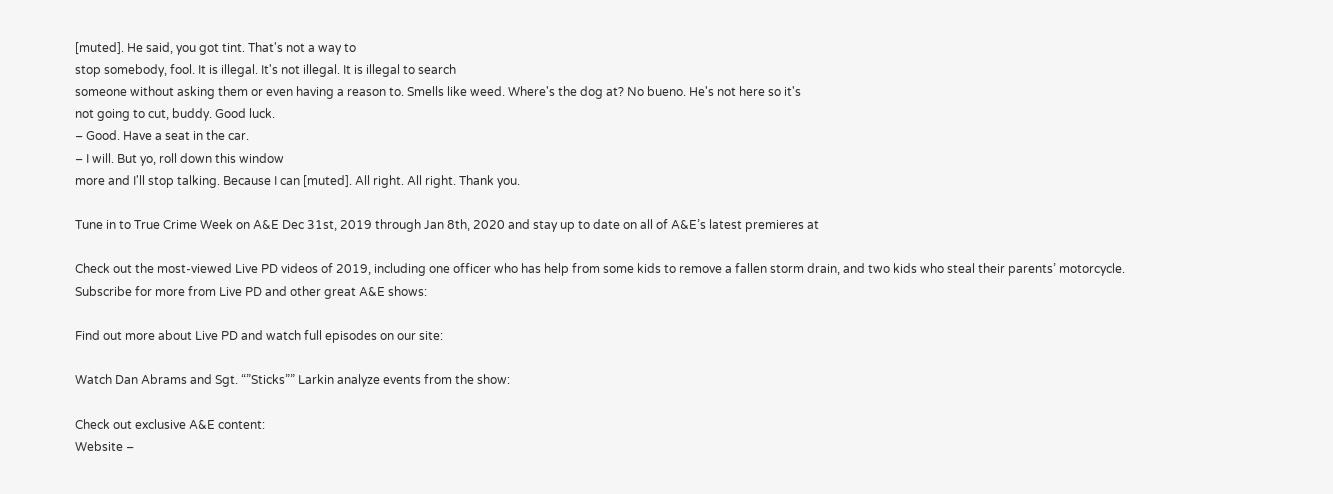[muted]. He said, you got tint. That's not a way to
stop somebody, fool. It is illegal. It's not illegal. It is illegal to search
someone without asking them or even having a reason to. Smells like weed. Where's the dog at? No bueno. He's not here so it's
not going to cut, buddy. Good luck.
– Good. Have a seat in the car.
– I will. But yo, roll down this window
more and I'll stop talking. Because I can [muted]. All right. All right. Thank you.

Tune in to True Crime Week on A&E Dec 31st, 2019 through Jan 8th, 2020 and stay up to date on all of A&E’s latest premieres at

Check out the most-viewed Live PD videos of 2019, including one officer who has help from some kids to remove a fallen storm drain, and two kids who steal their parents’ motorcycle.
Subscribe for more from Live PD and other great A&E shows:

Find out more about Live PD and watch full episodes on our site:

Watch Dan Abrams and Sgt. “”Sticks”” Larkin analyze events from the show:

Check out exclusive A&E content:
Website –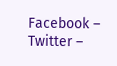Facebook –
Twitter –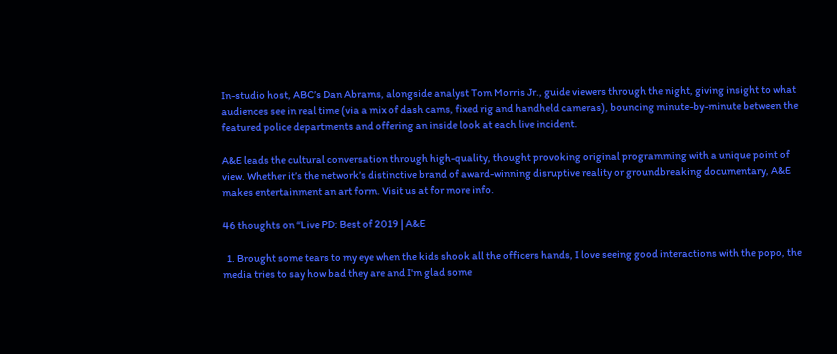In-studio host, ABC’s Dan Abrams, alongside analyst Tom Morris Jr., guide viewers through the night, giving insight to what audiences see in real time (via a mix of dash cams, fixed rig and handheld cameras), bouncing minute-by-minute between the featured police departments and offering an inside look at each live incident.

A&E leads the cultural conversation through high-quality, thought provoking original programming with a unique point of view. Whether it’s the network’s distinctive brand of award-winning disruptive reality or groundbreaking documentary, A&E makes entertainment an art form. Visit us at for more info.

46 thoughts on “Live PD: Best of 2019 | A&E

  1. Brought some tears to my eye when the kids shook all the officers hands, I love seeing good interactions with the popo, the media tries to say how bad they are and I'm glad some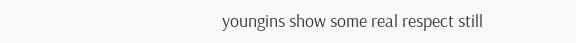youngins show some real respect still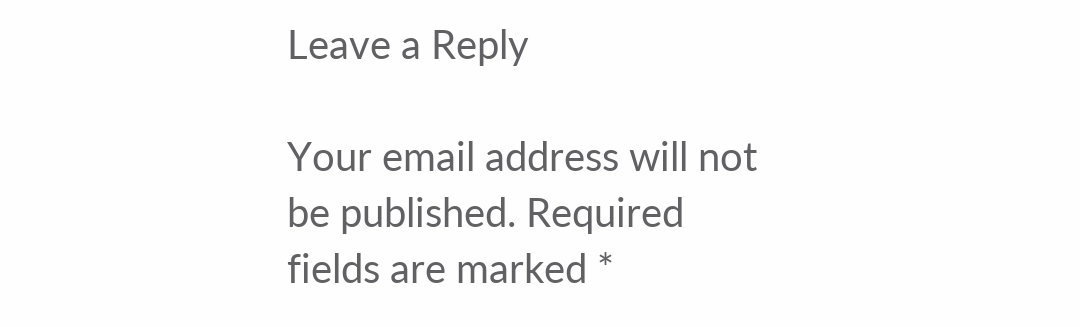Leave a Reply

Your email address will not be published. Required fields are marked *